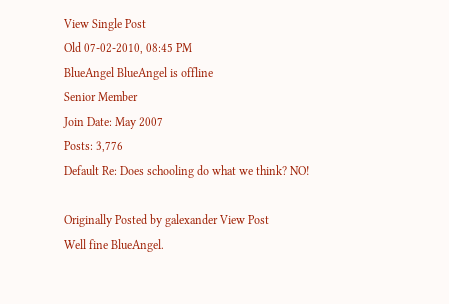View Single Post
Old 07-02-2010, 08:45 PM
BlueAngel BlueAngel is offline
Senior Member
Join Date: May 2007
Posts: 3,776
Default Re: Does schooling do what we think? NO!

Originally Posted by galexander View Post
Well fine BlueAngel.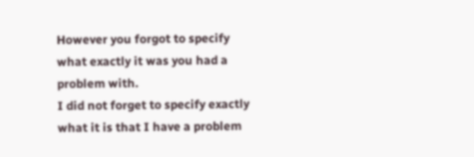However you forgot to specify what exactly it was you had a problem with.
I did not forget to specify exactly what it is that I have a problem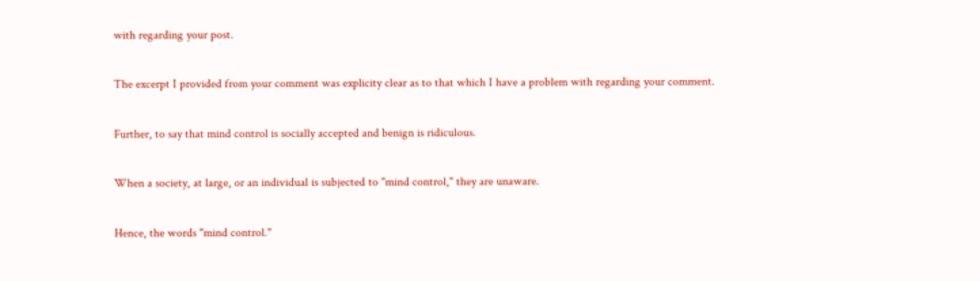with regarding your post.

The excerpt I provided from your comment was explicity clear as to that which I have a problem with regarding your comment.

Further, to say that mind control is socially accepted and benign is ridiculous.

When a society, at large, or an individual is subjected to "mind control," they are unaware.

Hence, the words "mind control."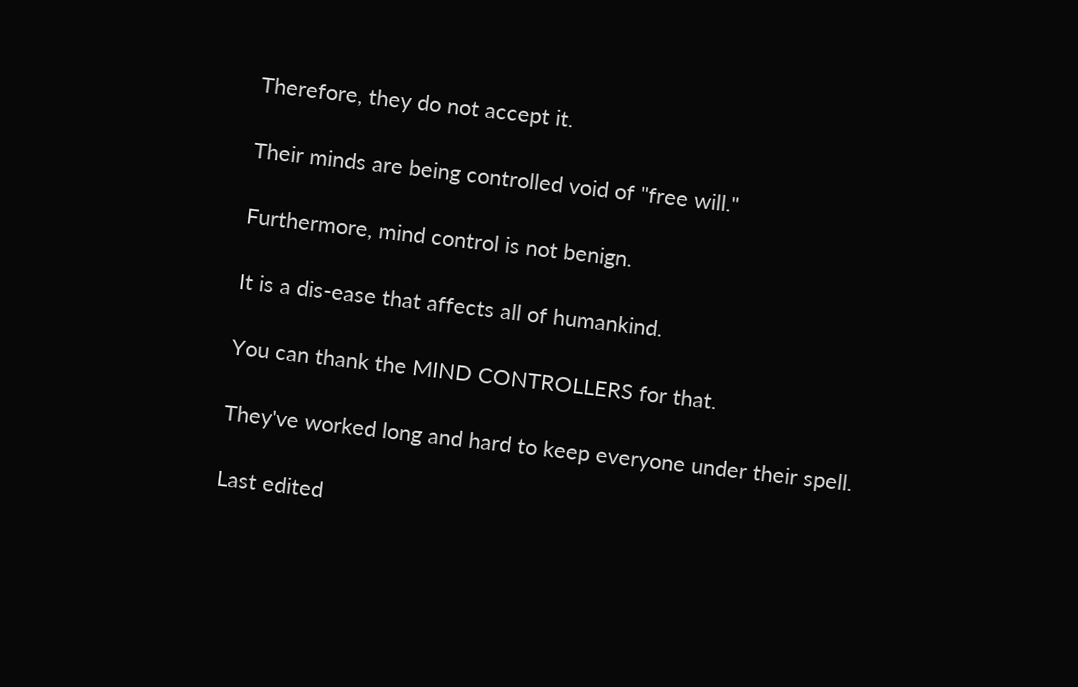Therefore, they do not accept it.

Their minds are being controlled void of "free will."

Furthermore, mind control is not benign.

It is a dis-ease that affects all of humankind.

You can thank the MIND CONTROLLERS for that.

They've worked long and hard to keep everyone under their spell.

Last edited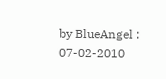by BlueAngel : 07-02-2010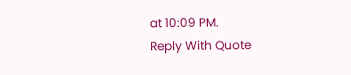at 10:09 PM.
Reply With Quote